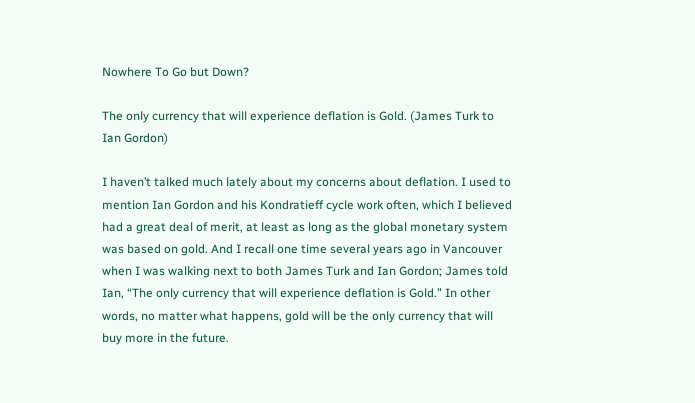Nowhere To Go but Down?

The only currency that will experience deflation is Gold. (James Turk to Ian Gordon)

I haven’t talked much lately about my concerns about deflation. I used to mention Ian Gordon and his Kondratieff cycle work often, which I believed had a great deal of merit, at least as long as the global monetary system was based on gold. And I recall one time several years ago in Vancouver when I was walking next to both James Turk and Ian Gordon; James told Ian, “The only currency that will experience deflation is Gold.” In other words, no matter what happens, gold will be the only currency that will buy more in the future.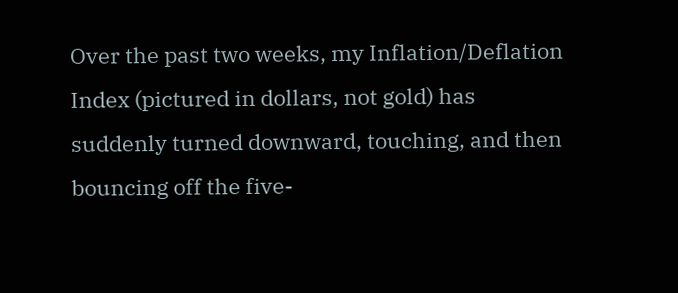Over the past two weeks, my Inflation/Deflation Index (pictured in dollars, not gold) has suddenly turned downward, touching, and then bouncing off the five-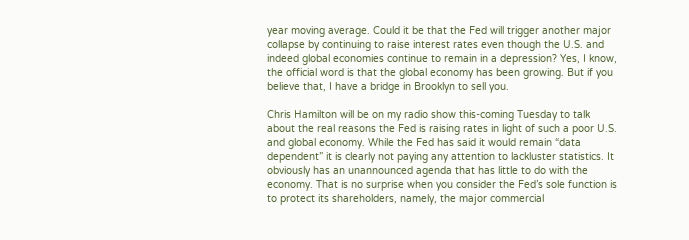year moving average. Could it be that the Fed will trigger another major collapse by continuing to raise interest rates even though the U.S. and indeed global economies continue to remain in a depression? Yes, I know, the official word is that the global economy has been growing. But if you believe that, I have a bridge in Brooklyn to sell you.

Chris Hamilton will be on my radio show this-coming Tuesday to talk about the real reasons the Fed is raising rates in light of such a poor U.S. and global economy. While the Fed has said it would remain “data dependent” it is clearly not paying any attention to lackluster statistics. It obviously has an unannounced agenda that has little to do with the economy. That is no surprise when you consider the Fed’s sole function is to protect its shareholders, namely, the major commercial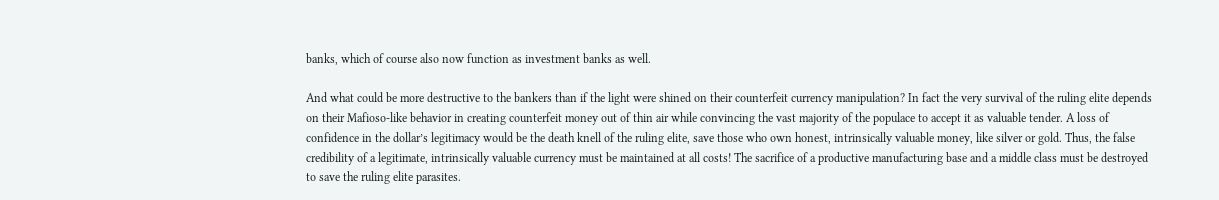banks, which of course also now function as investment banks as well.

And what could be more destructive to the bankers than if the light were shined on their counterfeit currency manipulation? In fact the very survival of the ruling elite depends on their Mafioso-like behavior in creating counterfeit money out of thin air while convincing the vast majority of the populace to accept it as valuable tender. A loss of confidence in the dollar’s legitimacy would be the death knell of the ruling elite, save those who own honest, intrinsically valuable money, like silver or gold. Thus, the false credibility of a legitimate, intrinsically valuable currency must be maintained at all costs! The sacrifice of a productive manufacturing base and a middle class must be destroyed to save the ruling elite parasites.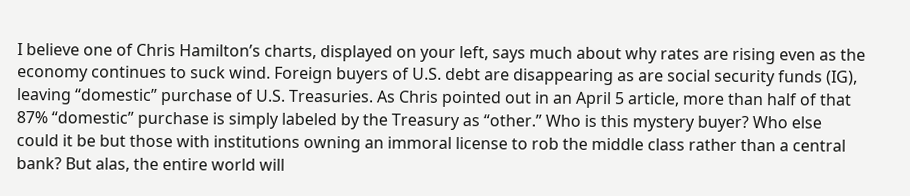I believe one of Chris Hamilton’s charts, displayed on your left, says much about why rates are rising even as the economy continues to suck wind. Foreign buyers of U.S. debt are disappearing as are social security funds (IG), leaving “domestic” purchase of U.S. Treasuries. As Chris pointed out in an April 5 article, more than half of that 87% “domestic” purchase is simply labeled by the Treasury as “other.” Who is this mystery buyer? Who else could it be but those with institutions owning an immoral license to rob the middle class rather than a central bank? But alas, the entire world will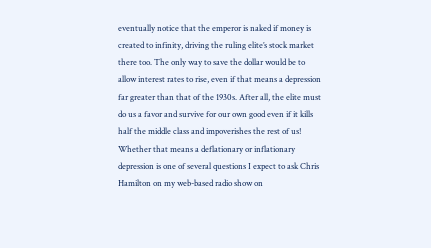eventually notice that the emperor is naked if money is created to infinity, driving the ruling elite’s stock market there too. The only way to save the dollar would be to allow interest rates to rise, even if that means a depression far greater than that of the 1930s. After all, the elite must do us a favor and survive for our own good even if it kills half the middle class and impoverishes the rest of us! Whether that means a deflationary or inflationary depression is one of several questions I expect to ask Chris Hamilton on my web-based radio show on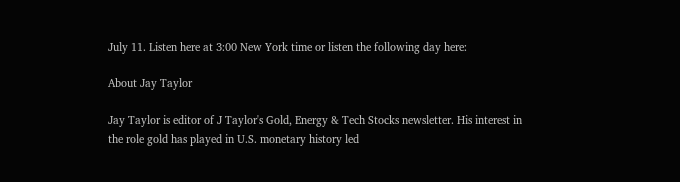July 11. Listen here at 3:00 New York time or listen the following day here:

About Jay Taylor

Jay Taylor is editor of J Taylor's Gold, Energy & Tech Stocks newsletter. His interest in the role gold has played in U.S. monetary history led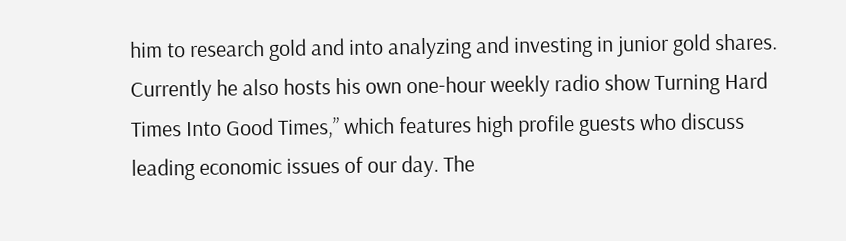him to research gold and into analyzing and investing in junior gold shares. Currently he also hosts his own one-hour weekly radio show Turning Hard Times Into Good Times,” which features high profile guests who discuss leading economic issues of our day. The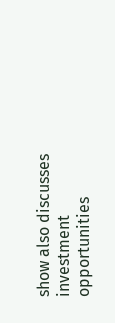show also discusses investment opportunities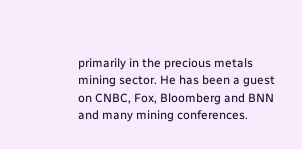primarily in the precious metals mining sector. He has been a guest on CNBC, Fox, Bloomberg and BNN and many mining conferences.